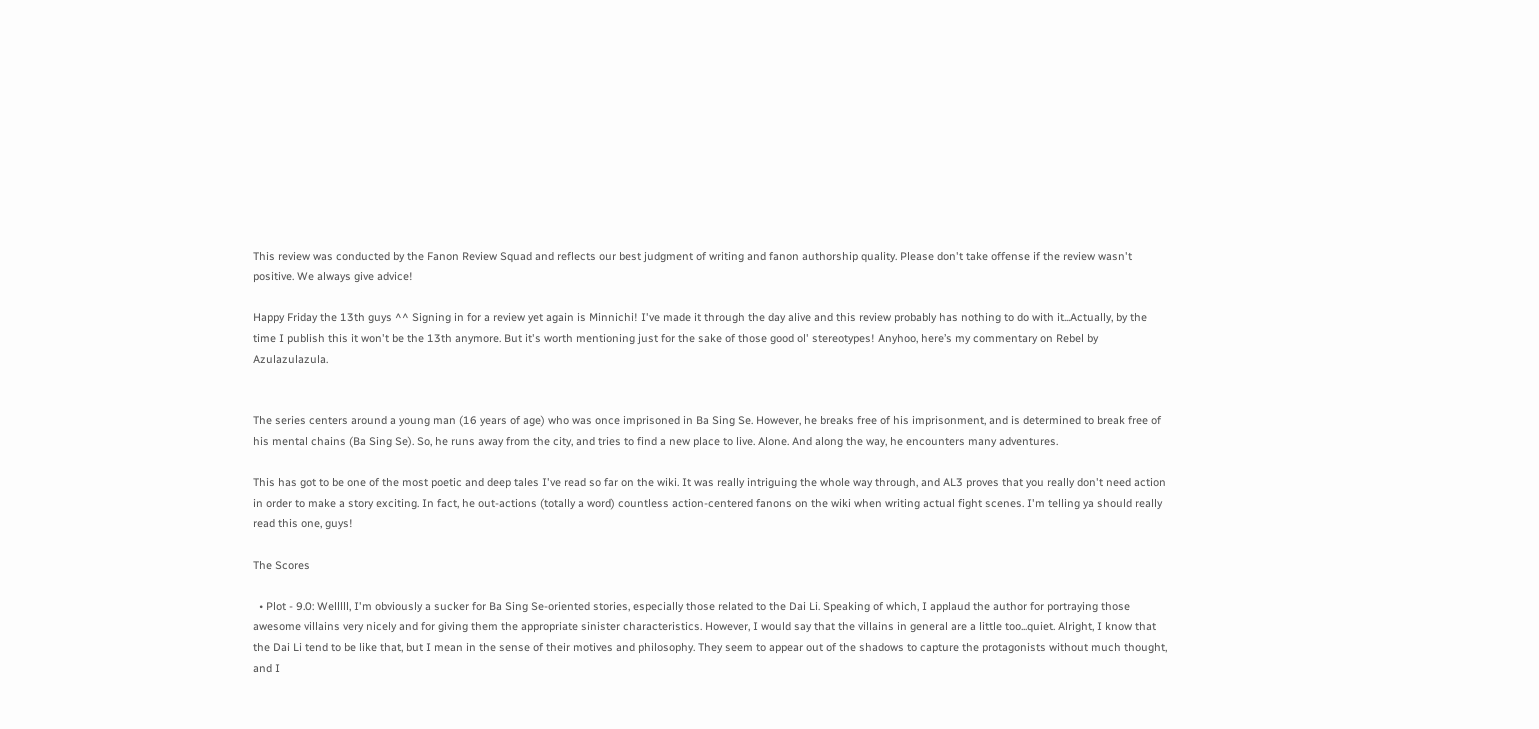This review was conducted by the Fanon Review Squad and reflects our best judgment of writing and fanon authorship quality. Please don't take offense if the review wasn't positive. We always give advice!

Happy Friday the 13th guys ^^ Signing in for a review yet again is Minnichi! I've made it through the day alive and this review probably has nothing to do with it...Actually, by the time I publish this it won't be the 13th anymore. But it's worth mentioning just for the sake of those good ol' stereotypes! Anyhoo, here’s my commentary on Rebel by Azulazulazula.


The series centers around a young man (16 years of age) who was once imprisoned in Ba Sing Se. However, he breaks free of his imprisonment, and is determined to break free of his mental chains (Ba Sing Se). So, he runs away from the city, and tries to find a new place to live. Alone. And along the way, he encounters many adventures.

This has got to be one of the most poetic and deep tales I've read so far on the wiki. It was really intriguing the whole way through, and AL3 proves that you really don't need action in order to make a story exciting. In fact, he out-actions (totally a word) countless action-centered fanons on the wiki when writing actual fight scenes. I'm telling ya should really read this one, guys!

The Scores

  • Plot - 9.0: Welllll, I'm obviously a sucker for Ba Sing Se-oriented stories, especially those related to the Dai Li. Speaking of which, I applaud the author for portraying those awesome villains very nicely and for giving them the appropriate sinister characteristics. However, I would say that the villains in general are a little too...quiet. Alright, I know that the Dai Li tend to be like that, but I mean in the sense of their motives and philosophy. They seem to appear out of the shadows to capture the protagonists without much thought, and I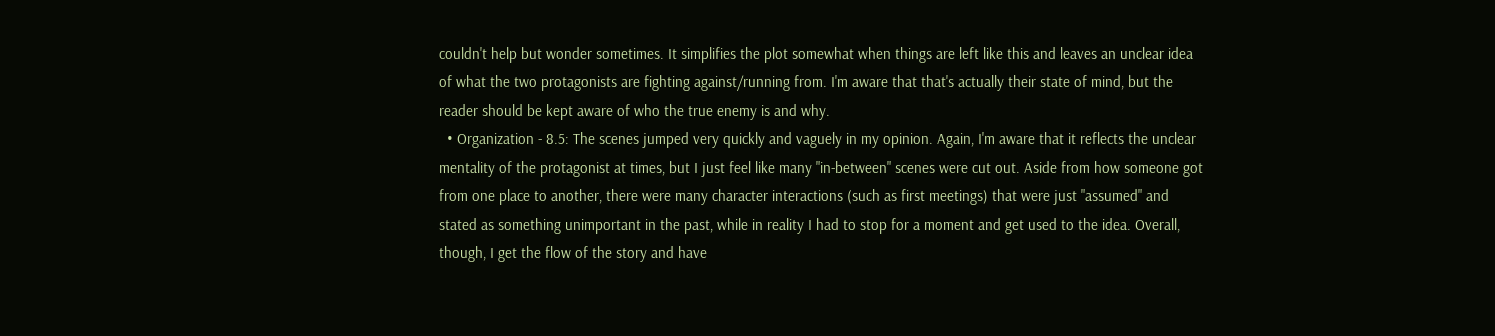couldn't help but wonder sometimes. It simplifies the plot somewhat when things are left like this and leaves an unclear idea of what the two protagonists are fighting against/running from. I'm aware that that's actually their state of mind, but the reader should be kept aware of who the true enemy is and why.
  • Organization - 8.5: The scenes jumped very quickly and vaguely in my opinion. Again, I'm aware that it reflects the unclear mentality of the protagonist at times, but I just feel like many "in-between" scenes were cut out. Aside from how someone got from one place to another, there were many character interactions (such as first meetings) that were just "assumed" and stated as something unimportant in the past, while in reality I had to stop for a moment and get used to the idea. Overall, though, I get the flow of the story and have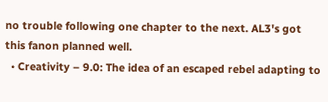no trouble following one chapter to the next. AL3's got this fanon planned well.
  • Creativity – 9.0: The idea of an escaped rebel adapting to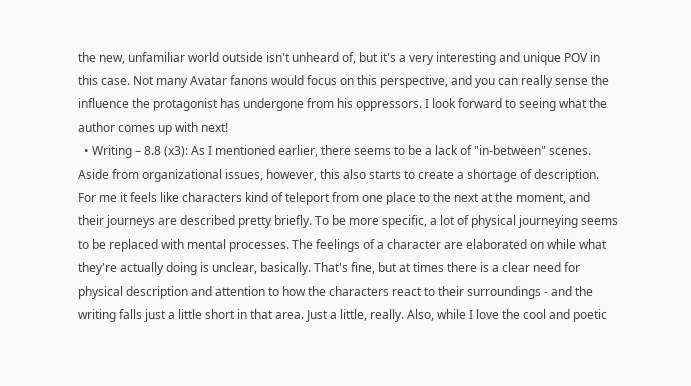the new, unfamiliar world outside isn't unheard of, but it's a very interesting and unique POV in this case. Not many Avatar fanons would focus on this perspective, and you can really sense the influence the protagonist has undergone from his oppressors. I look forward to seeing what the author comes up with next!
  • Writing – 8.8 (x3): As I mentioned earlier, there seems to be a lack of "in-between" scenes. Aside from organizational issues, however, this also starts to create a shortage of description. For me it feels like characters kind of teleport from one place to the next at the moment, and their journeys are described pretty briefly. To be more specific, a lot of physical journeying seems to be replaced with mental processes. The feelings of a character are elaborated on while what they're actually doing is unclear, basically. That's fine, but at times there is a clear need for physical description and attention to how the characters react to their surroundings - and the writing falls just a little short in that area. Just a little, really. Also, while I love the cool and poetic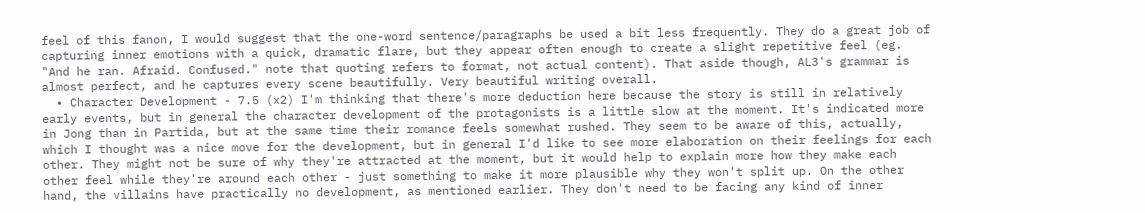feel of this fanon, I would suggest that the one-word sentence/paragraphs be used a bit less frequently. They do a great job of capturing inner emotions with a quick, dramatic flare, but they appear often enough to create a slight repetitive feel (eg. "And he ran. Afraid. Confused." note that quoting refers to format, not actual content). That aside though, AL3's grammar is almost perfect, and he captures every scene beautifully. Very beautiful writing overall.
  • Character Development - 7.5 (x2) I'm thinking that there's more deduction here because the story is still in relatively early events, but in general the character development of the protagonists is a little slow at the moment. It's indicated more in Jong than in Partida, but at the same time their romance feels somewhat rushed. They seem to be aware of this, actually, which I thought was a nice move for the development, but in general I'd like to see more elaboration on their feelings for each other. They might not be sure of why they're attracted at the moment, but it would help to explain more how they make each other feel while they're around each other - just something to make it more plausible why they won't split up. On the other hand, the villains have practically no development, as mentioned earlier. They don't need to be facing any kind of inner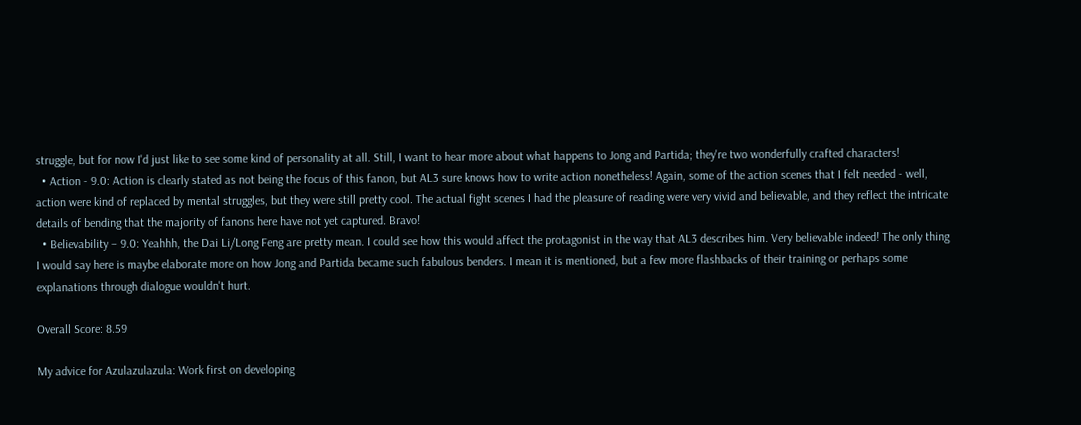struggle, but for now I'd just like to see some kind of personality at all. Still, I want to hear more about what happens to Jong and Partida; they're two wonderfully crafted characters!
  • Action - 9.0: Action is clearly stated as not being the focus of this fanon, but AL3 sure knows how to write action nonetheless! Again, some of the action scenes that I felt needed - well, action were kind of replaced by mental struggles, but they were still pretty cool. The actual fight scenes I had the pleasure of reading were very vivid and believable, and they reflect the intricate details of bending that the majority of fanons here have not yet captured. Bravo!
  • Believability – 9.0: Yeahhh, the Dai Li/Long Feng are pretty mean. I could see how this would affect the protagonist in the way that AL3 describes him. Very believable indeed! The only thing I would say here is maybe elaborate more on how Jong and Partida became such fabulous benders. I mean it is mentioned, but a few more flashbacks of their training or perhaps some explanations through dialogue wouldn't hurt.

Overall Score: 8.59

My advice for Azulazulazula: Work first on developing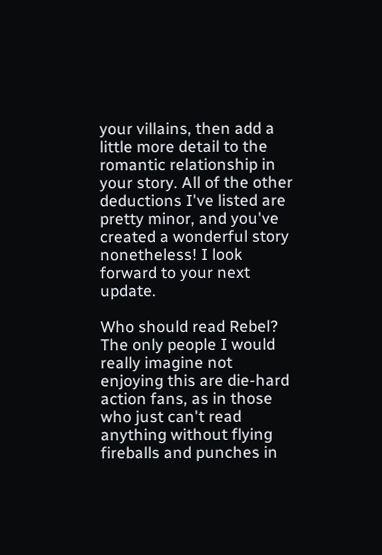your villains, then add a little more detail to the romantic relationship in your story. All of the other deductions I've listed are pretty minor, and you've created a wonderful story nonetheless! I look forward to your next update.

Who should read Rebel? The only people I would really imagine not enjoying this are die-hard action fans, as in those who just can't read anything without flying fireballs and punches in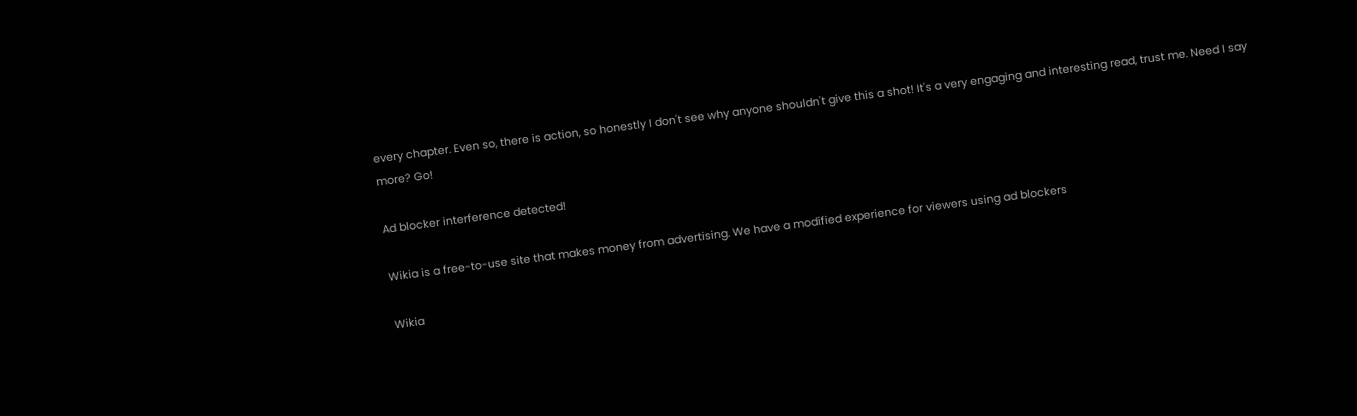every chapter. Even so, there is action, so honestly I don't see why anyone shouldn't give this a shot! It's a very engaging and interesting read, trust me. Need I say more? Go!

Ad blocker interference detected!

Wikia is a free-to-use site that makes money from advertising. We have a modified experience for viewers using ad blockers

Wikia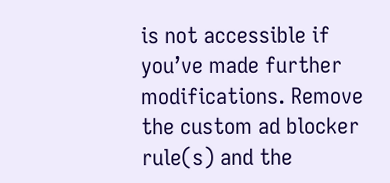is not accessible if you’ve made further modifications. Remove the custom ad blocker rule(s) and the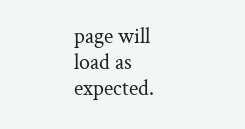page will load as expected.